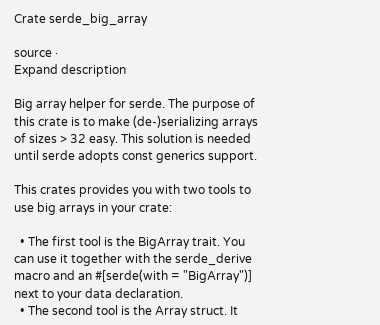Crate serde_big_array

source ·
Expand description

Big array helper for serde. The purpose of this crate is to make (de-)serializing arrays of sizes > 32 easy. This solution is needed until serde adopts const generics support.

This crates provides you with two tools to use big arrays in your crate:

  • The first tool is the BigArray trait. You can use it together with the serde_derive macro and an #[serde(with = "BigArray")] next to your data declaration.
  • The second tool is the Array struct. It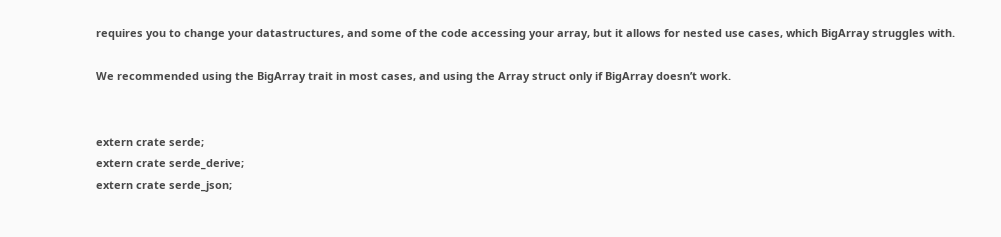requires you to change your datastructures, and some of the code accessing your array, but it allows for nested use cases, which BigArray struggles with.

We recommended using the BigArray trait in most cases, and using the Array struct only if BigArray doesn’t work.


extern crate serde;
extern crate serde_derive;
extern crate serde_json;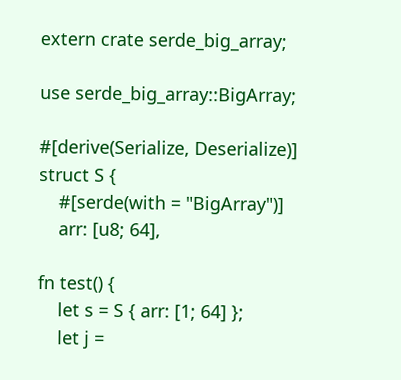extern crate serde_big_array;

use serde_big_array::BigArray;

#[derive(Serialize, Deserialize)]
struct S {
    #[serde(with = "BigArray")]
    arr: [u8; 64],

fn test() {
    let s = S { arr: [1; 64] };
    let j =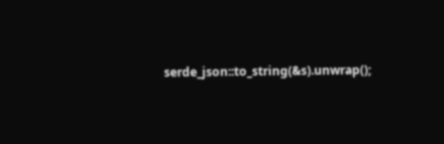serde_json::to_string(&s).unwrap();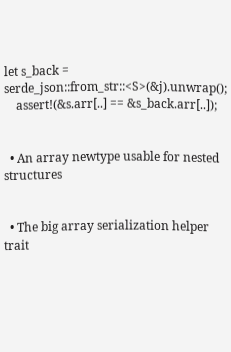let s_back = serde_json::from_str::<S>(&j).unwrap();
    assert!(&s.arr[..] == &s_back.arr[..]);


  • An array newtype usable for nested structures


  • The big array serialization helper trait